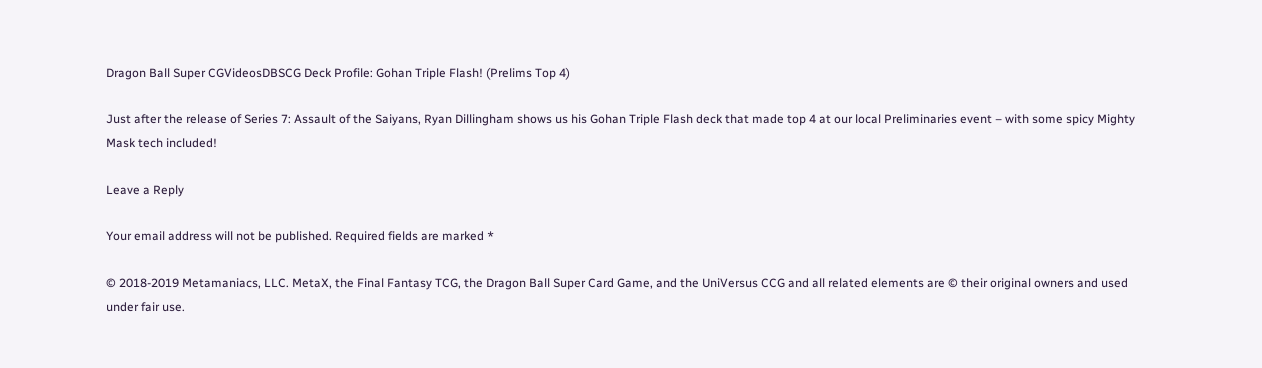Dragon Ball Super CGVideosDBSCG Deck Profile: Gohan Triple Flash! (Prelims Top 4)

Just after the release of Series 7: Assault of the Saiyans, Ryan Dillingham shows us his Gohan Triple Flash deck that made top 4 at our local Preliminaries event – with some spicy Mighty Mask tech included!

Leave a Reply

Your email address will not be published. Required fields are marked *

© 2018-2019 Metamaniacs, LLC. MetaX, the Final Fantasy TCG, the Dragon Ball Super Card Game, and the UniVersus CCG and all related elements are © their original owners and used under fair use.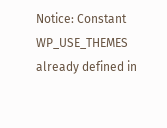Notice: Constant WP_USE_THEMES already defined in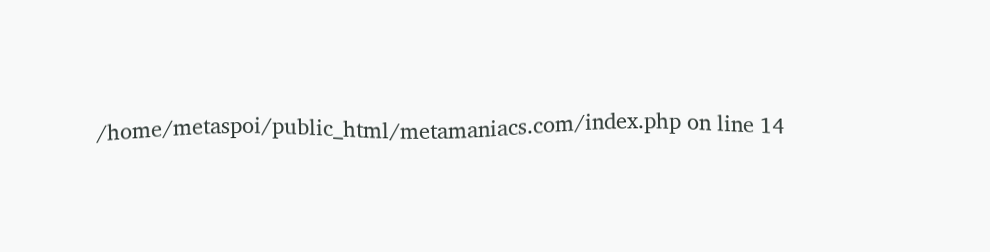/home/metaspoi/public_html/metamaniacs.com/index.php on line 14